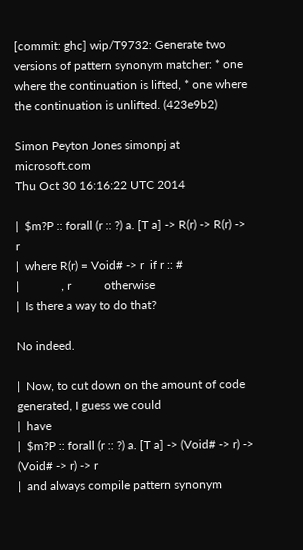[commit: ghc] wip/T9732: Generate two versions of pattern synonym matcher: * one where the continuation is lifted, * one where the continuation is unlifted. (423e9b2)

Simon Peyton Jones simonpj at microsoft.com
Thu Oct 30 16:16:22 UTC 2014

|  $m?P :: forall (r :: ?) a. [T a] -> R(r) -> R(r) -> r
|  where R(r) = Void# -> r  if r :: #
|              , r           otherwise
|  Is there a way to do that?

No indeed.

|  Now, to cut down on the amount of code generated, I guess we could
|  have
|  $m?P :: forall (r :: ?) a. [T a] -> (Void# -> r) -> (Void# -> r) -> r
|  and always compile pattern synonym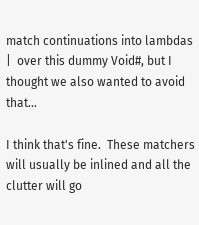match continuations into lambdas
|  over this dummy Void#, but I thought we also wanted to avoid that...

I think that's fine.  These matchers will usually be inlined and all the clutter will go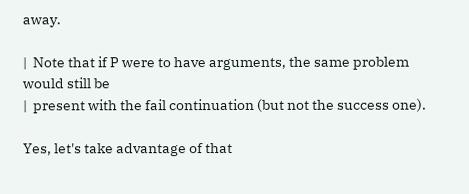away.

|  Note that if P were to have arguments, the same problem would still be
|  present with the fail continuation (but not the success one).

Yes, let's take advantage of that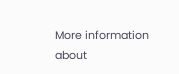More information about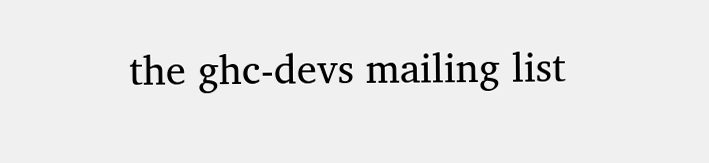the ghc-devs mailing list